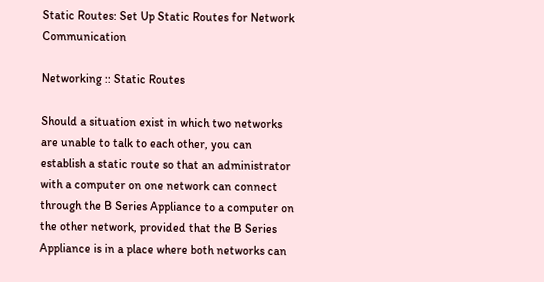Static Routes: Set Up Static Routes for Network Communication

Networking :: Static Routes

Should a situation exist in which two networks are unable to talk to each other, you can establish a static route so that an administrator with a computer on one network can connect through the B Series Appliance to a computer on the other network, provided that the B Series Appliance is in a place where both networks can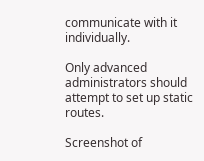communicate with it individually.

Only advanced administrators should attempt to set up static routes.

Screenshot of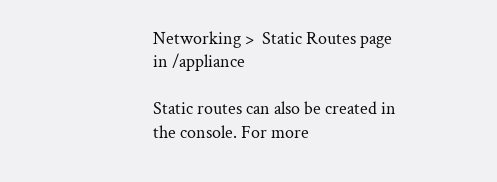Networking >  Static Routes page in /appliance

Static routes can also be created in the console. For more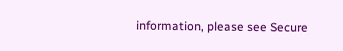information, please see Secure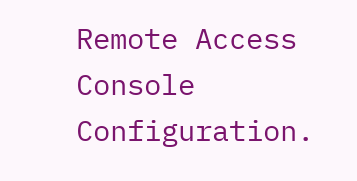Remote Access Console Configuration.